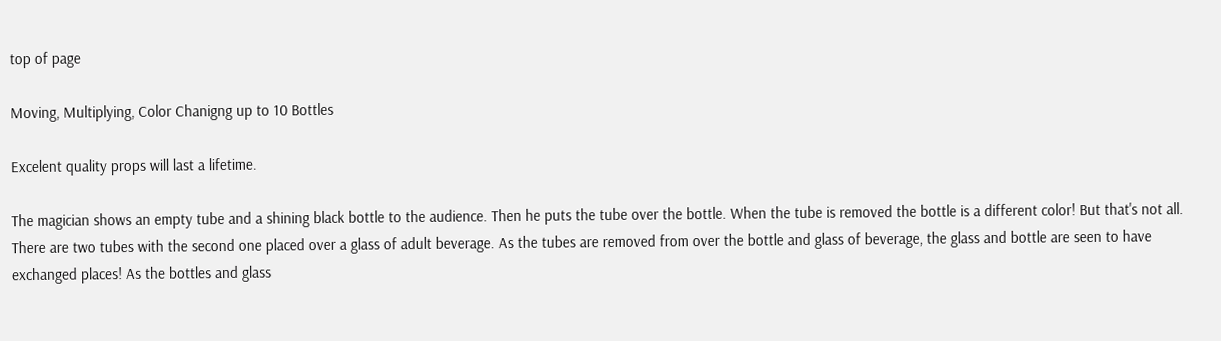top of page

Moving, Multiplying, Color Chanigng up to 10 Bottles

Excelent quality props will last a lifetime.

The magician shows an empty tube and a shining black bottle to the audience. Then he puts the tube over the bottle. When the tube is removed the bottle is a different color! But that's not all. There are two tubes with the second one placed over a glass of adult beverage. As the tubes are removed from over the bottle and glass of beverage, the glass and bottle are seen to have exchanged places! As the bottles and glass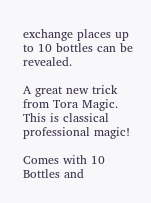exchange places up to 10 bottles can be revealed.

A great new trick from Tora Magic. This is classical professional magic!

Comes with 10 Bottles and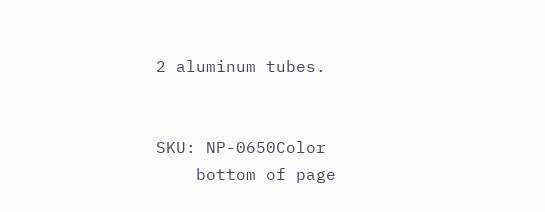2 aluminum tubes.


SKU: NP-0650Color
    bottom of page